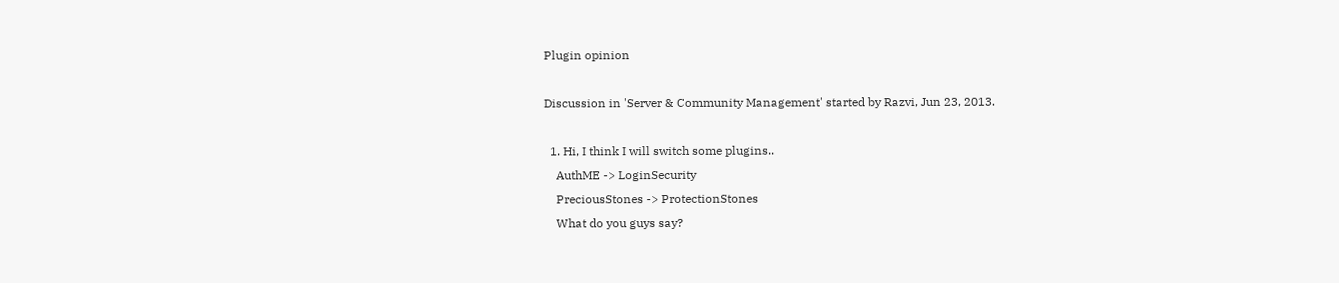Plugin opinion

Discussion in 'Server & Community Management' started by Razvi, Jun 23, 2013.

  1. Hi, I think I will switch some plugins..
    AuthME -> LoginSecurity
    PreciousStones -> ProtectionStones
    What do you guys say?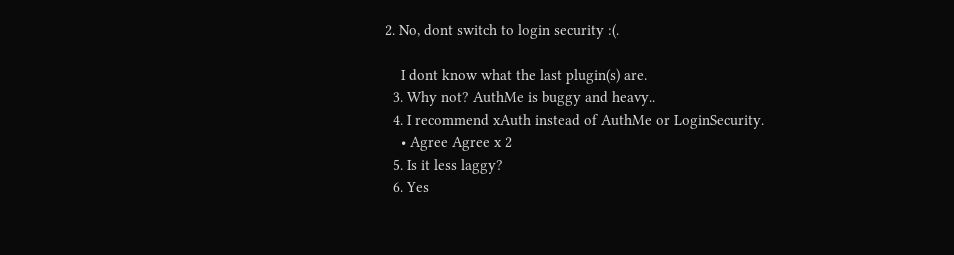2. No, dont switch to login security :(.

    I dont know what the last plugin(s) are.
  3. Why not? AuthMe is buggy and heavy..
  4. I recommend xAuth instead of AuthMe or LoginSecurity.
    • Agree Agree x 2
  5. Is it less laggy?
  6. Yes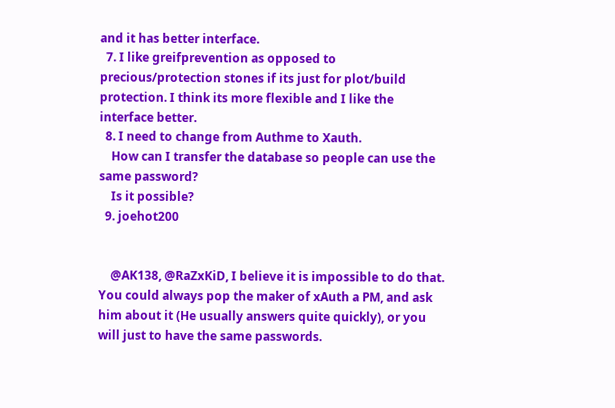and it has better interface.
  7. I like greifprevention as opposed to precious/protection stones if its just for plot/build protection. I think its more flexible and I like the interface better.
  8. I need to change from Authme to Xauth.
    How can I transfer the database so people can use the same password?
    Is it possible?
  9. joehot200


    @AK138, @RaZxKiD, I believe it is impossible to do that. You could always pop the maker of xAuth a PM, and ask him about it (He usually answers quite quickly), or you will just to have the same passwords.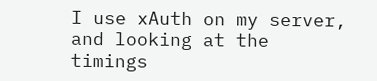I use xAuth on my server, and looking at the timings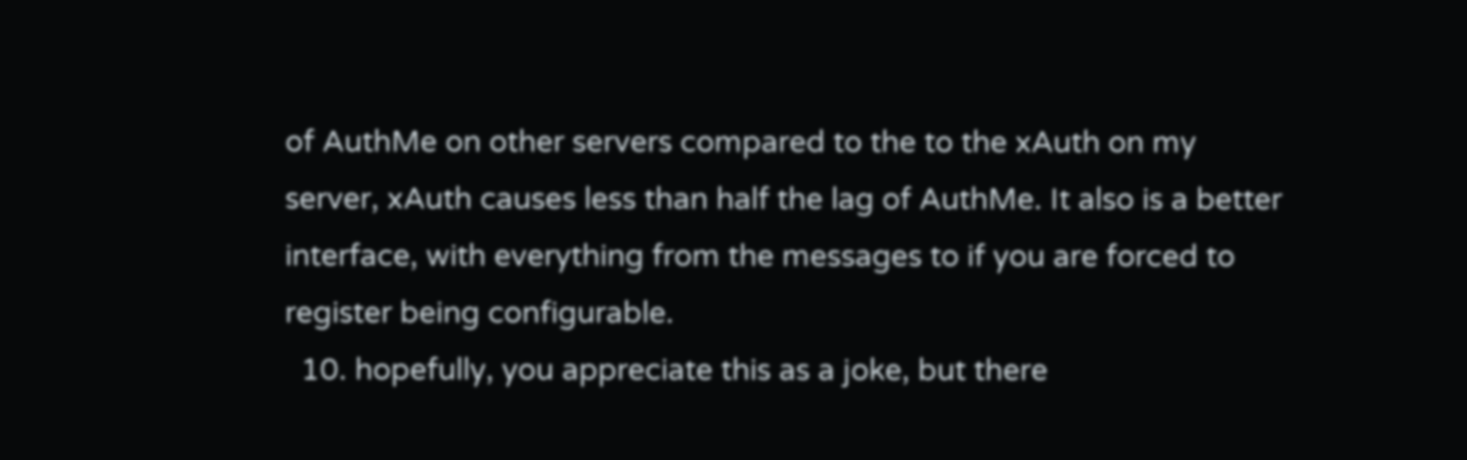of AuthMe on other servers compared to the to the xAuth on my server, xAuth causes less than half the lag of AuthMe. It also is a better interface, with everything from the messages to if you are forced to register being configurable.
  10. hopefully, you appreciate this as a joke, but there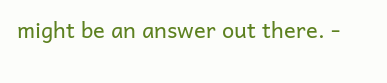might be an answer out there. -